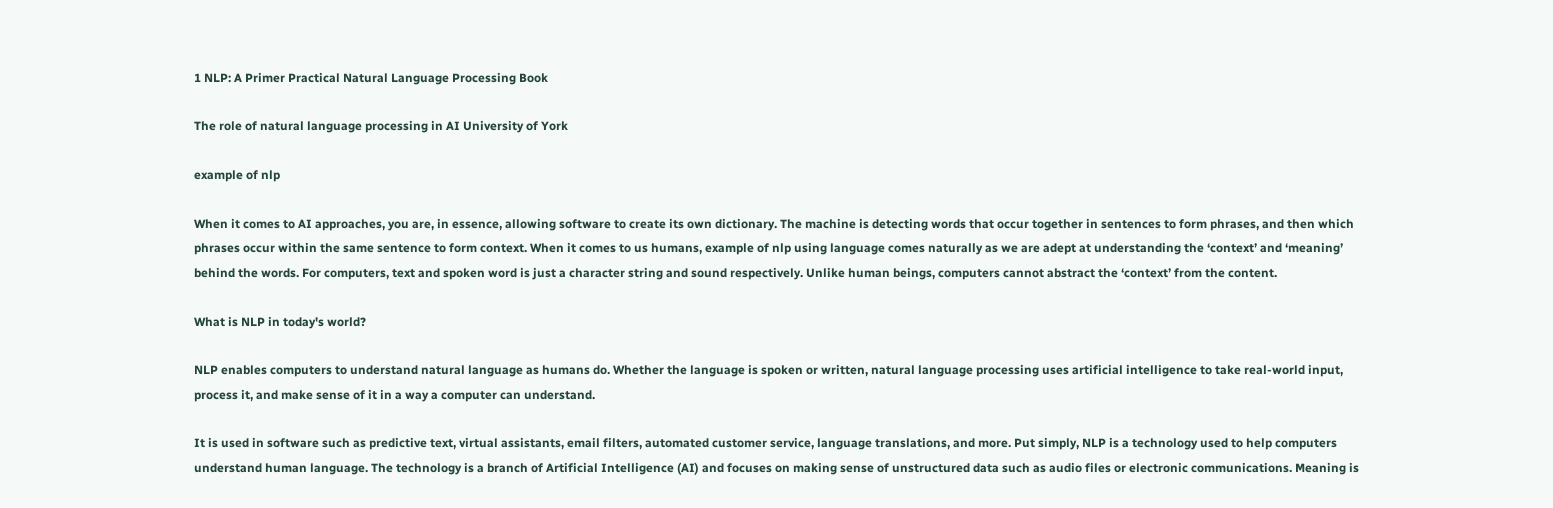1 NLP: A Primer Practical Natural Language Processing Book

The role of natural language processing in AI University of York

example of nlp

When it comes to AI approaches, you are, in essence, allowing software to create its own dictionary. The machine is detecting words that occur together in sentences to form phrases, and then which phrases occur within the same sentence to form context. When it comes to us humans, example of nlp using language comes naturally as we are adept at understanding the ‘context’ and ‘meaning’ behind the words. For computers, text and spoken word is just a character string and sound respectively. Unlike human beings, computers cannot abstract the ‘context’ from the content.

What is NLP in today's world?

NLP enables computers to understand natural language as humans do. Whether the language is spoken or written, natural language processing uses artificial intelligence to take real-world input, process it, and make sense of it in a way a computer can understand.

It is used in software such as predictive text, virtual assistants, email filters, automated customer service, language translations, and more. Put simply, NLP is a technology used to help computers understand human language. The technology is a branch of Artificial Intelligence (AI) and focuses on making sense of unstructured data such as audio files or electronic communications. Meaning is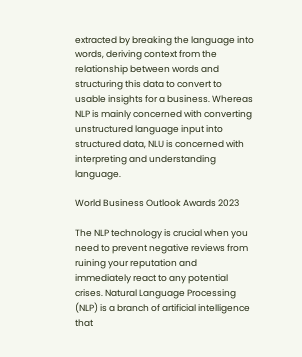extracted by breaking the language into words, deriving context from the relationship between words and structuring this data to convert to usable insights for a business. Whereas NLP is mainly concerned with converting unstructured language input into structured data, NLU is concerned with interpreting and understanding language.

World Business Outlook Awards 2023

The NLP technology is crucial when you need to prevent negative reviews from ruining your reputation and immediately react to any potential crises. Natural Language Processing (NLP) is a branch of artificial intelligence that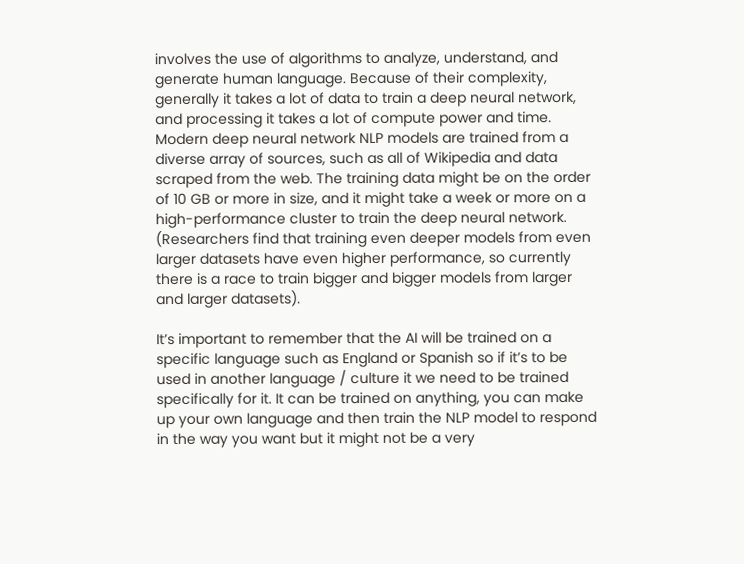involves the use of algorithms to analyze, understand, and generate human language. Because of their complexity, generally it takes a lot of data to train a deep neural network, and processing it takes a lot of compute power and time. Modern deep neural network NLP models are trained from a diverse array of sources, such as all of Wikipedia and data scraped from the web. The training data might be on the order of 10 GB or more in size, and it might take a week or more on a high-performance cluster to train the deep neural network. (Researchers find that training even deeper models from even larger datasets have even higher performance, so currently there is a race to train bigger and bigger models from larger and larger datasets).

It’s important to remember that the AI will be trained on a specific language such as England or Spanish so if it’s to be used in another language / culture it we need to be trained specifically for it. It can be trained on anything, you can make up your own language and then train the NLP model to respond in the way you want but it might not be a very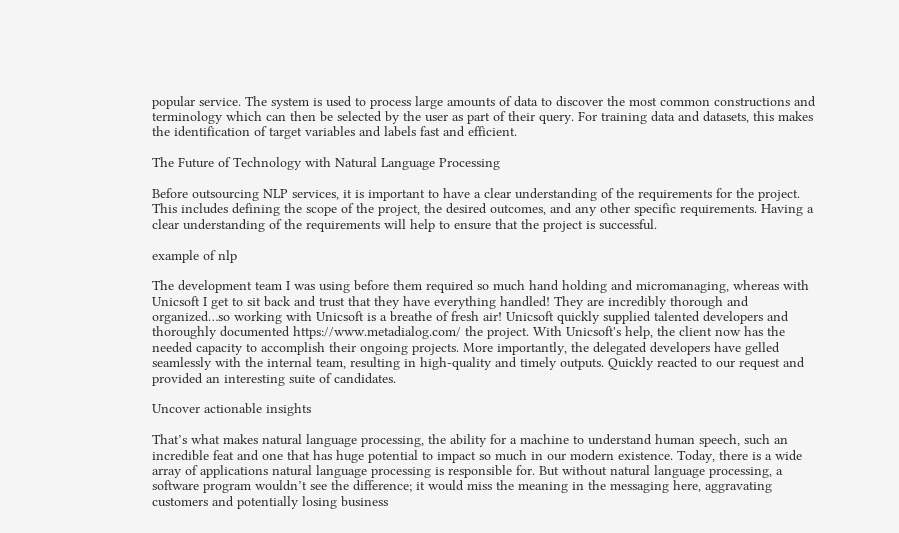popular service. The system is used to process large amounts of data to discover the most common constructions and terminology which can then be selected by the user as part of their query. For training data and datasets, this makes the identification of target variables and labels fast and efficient.

The Future of Technology with Natural Language Processing

Before outsourcing NLP services, it is important to have a clear understanding of the requirements for the project. This includes defining the scope of the project, the desired outcomes, and any other specific requirements. Having a clear understanding of the requirements will help to ensure that the project is successful.

example of nlp

The development team I was using before them required so much hand holding and micromanaging, whereas with Unicsoft I get to sit back and trust that they have everything handled! They are incredibly thorough and organized…so working with Unicsoft is a breathe of fresh air! Unicsoft quickly supplied talented developers and thoroughly documented https://www.metadialog.com/ the project. With Unicsoft's help, the client now has the needed capacity to accomplish their ongoing projects. More importantly, the delegated developers have gelled seamlessly with the internal team, resulting in high-quality and timely outputs. Quickly reacted to our request and provided an interesting suite of candidates.

Uncover actionable insights

That’s what makes natural language processing, the ability for a machine to understand human speech, such an incredible feat and one that has huge potential to impact so much in our modern existence. Today, there is a wide array of applications natural language processing is responsible for. But without natural language processing, a software program wouldn’t see the difference; it would miss the meaning in the messaging here, aggravating customers and potentially losing business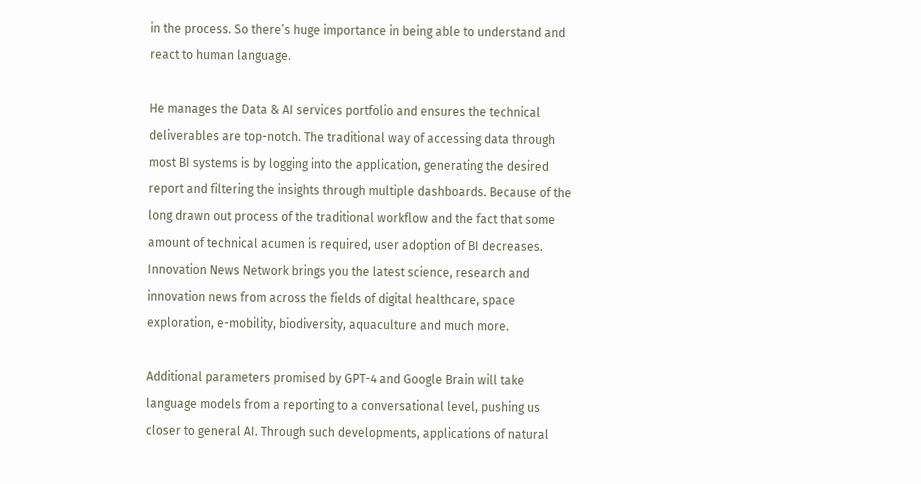in the process. So there’s huge importance in being able to understand and react to human language.

He manages the Data & AI services portfolio and ensures the technical deliverables are top-notch. The traditional way of accessing data through most BI systems is by logging into the application, generating the desired report and filtering the insights through multiple dashboards. Because of the long drawn out process of the traditional workflow and the fact that some amount of technical acumen is required, user adoption of BI decreases. Innovation News Network brings you the latest science, research and innovation news from across the fields of digital healthcare, space exploration, e-mobility, biodiversity, aquaculture and much more.

Additional parameters promised by GPT-4 and Google Brain will take language models from a reporting to a conversational level, pushing us closer to general AI. Through such developments, applications of natural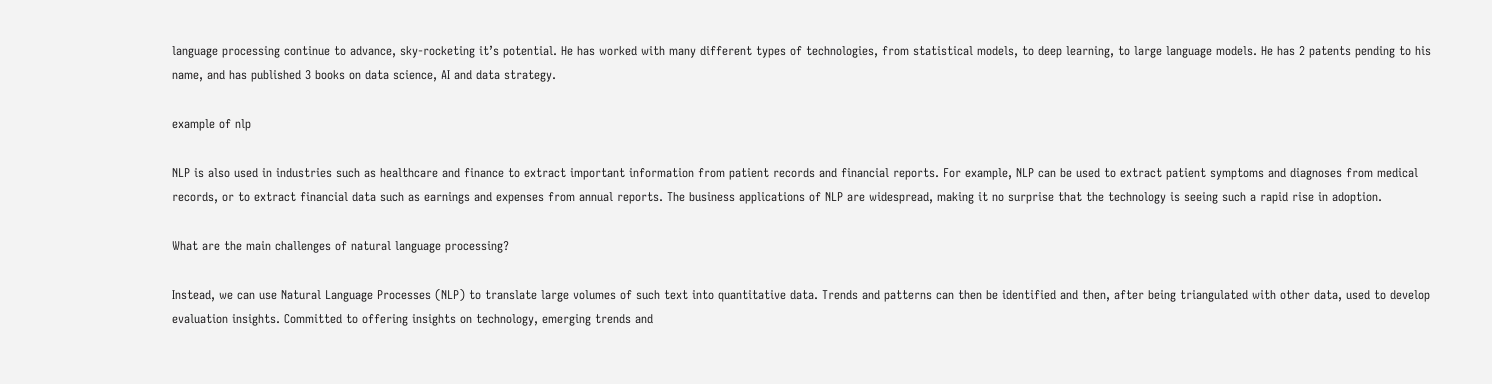language processing continue to advance, sky-rocketing it’s potential. He has worked with many different types of technologies, from statistical models, to deep learning, to large language models. He has 2 patents pending to his name, and has published 3 books on data science, AI and data strategy.

example of nlp

NLP is also used in industries such as healthcare and finance to extract important information from patient records and financial reports. For example, NLP can be used to extract patient symptoms and diagnoses from medical records, or to extract financial data such as earnings and expenses from annual reports. The business applications of NLP are widespread, making it no surprise that the technology is seeing such a rapid rise in adoption.

What are the main challenges of natural language processing?

Instead, we can use Natural Language Processes (NLP) to translate large volumes of such text into quantitative data. Trends and patterns can then be identified and then, after being triangulated with other data, used to develop evaluation insights. Committed to offering insights on technology, emerging trends and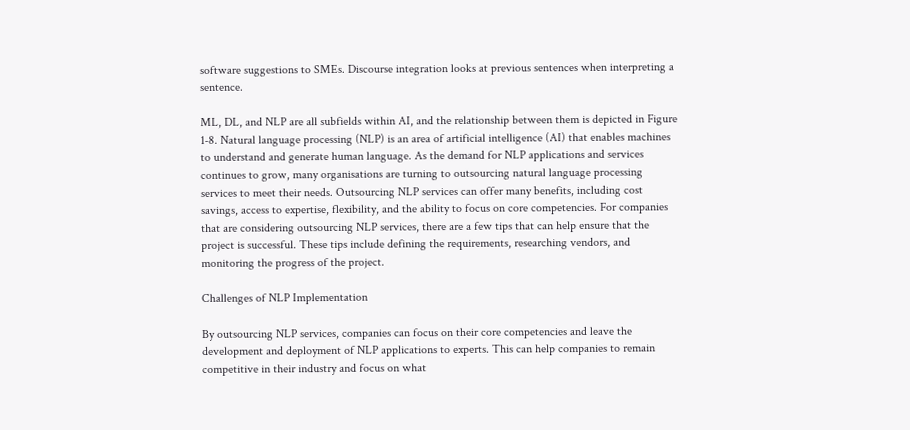software suggestions to SMEs. Discourse integration looks at previous sentences when interpreting a sentence.

ML, DL, and NLP are all subfields within AI, and the relationship between them is depicted in Figure 1-8. Natural language processing (NLP) is an area of artificial intelligence (AI) that enables machines to understand and generate human language. As the demand for NLP applications and services continues to grow, many organisations are turning to outsourcing natural language processing services to meet their needs. Outsourcing NLP services can offer many benefits, including cost savings, access to expertise, flexibility, and the ability to focus on core competencies. For companies that are considering outsourcing NLP services, there are a few tips that can help ensure that the project is successful. These tips include defining the requirements, researching vendors, and monitoring the progress of the project.

Challenges of NLP Implementation

By outsourcing NLP services, companies can focus on their core competencies and leave the development and deployment of NLP applications to experts. This can help companies to remain competitive in their industry and focus on what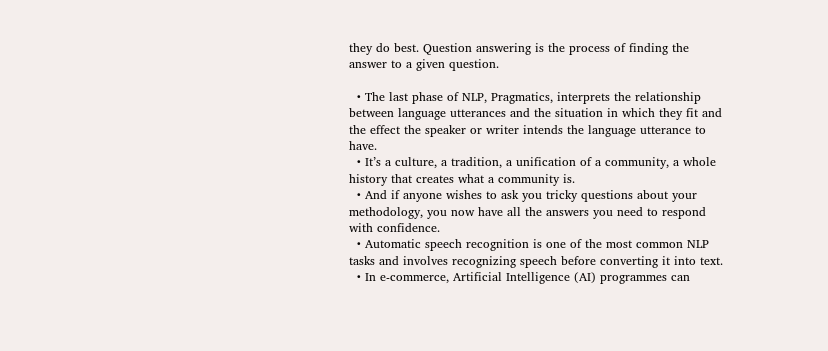they do best. Question answering is the process of finding the answer to a given question.

  • The last phase of NLP, Pragmatics, interprets the relationship between language utterances and the situation in which they fit and the effect the speaker or writer intends the language utterance to have.
  • It’s a culture, a tradition, a unification of a community, a whole history that creates what a community is.
  • And if anyone wishes to ask you tricky questions about your methodology, you now have all the answers you need to respond with confidence.
  • Automatic speech recognition is one of the most common NLP tasks and involves recognizing speech before converting it into text.
  • In e-commerce, Artificial Intelligence (AI) programmes can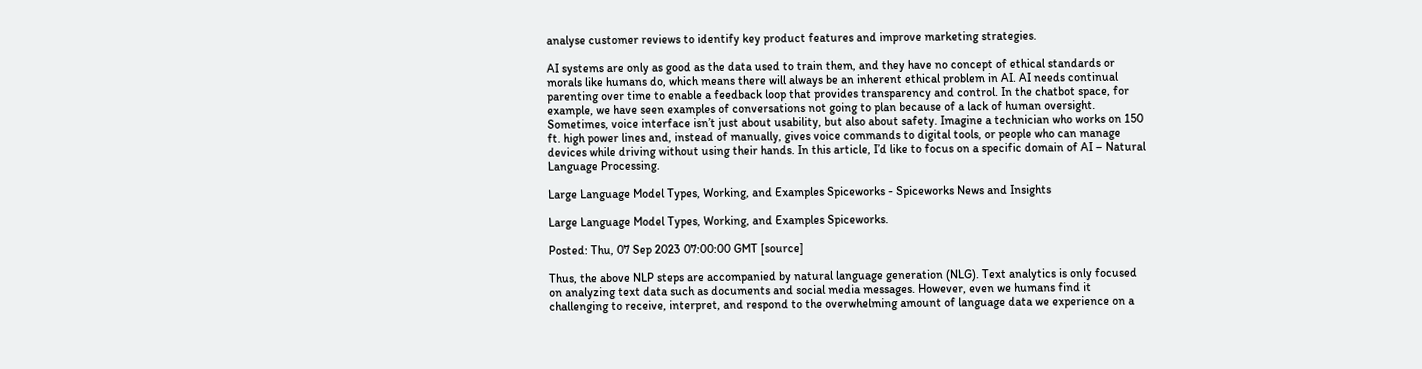analyse customer reviews to identify key product features and improve marketing strategies.

AI systems are only as good as the data used to train them, and they have no concept of ethical standards or morals like humans do, which means there will always be an inherent ethical problem in AI. AI needs continual parenting over time to enable a feedback loop that provides transparency and control. In the chatbot space, for example, we have seen examples of conversations not going to plan because of a lack of human oversight. Sometimes, voice interface isn’t just about usability, but also about safety. Imagine a technician who works on 150 ft. high power lines and, instead of manually, gives voice commands to digital tools, or people who can manage devices while driving without using their hands. In this article, I’d like to focus on a specific domain of AI – Natural Language Processing.

Large Language Model Types, Working, and Examples Spiceworks - Spiceworks News and Insights

Large Language Model Types, Working, and Examples Spiceworks.

Posted: Thu, 07 Sep 2023 07:00:00 GMT [source]

Thus, the above NLP steps are accompanied by natural language generation (NLG). Text analytics is only focused on analyzing text data such as documents and social media messages. However, even we humans find it challenging to receive, interpret, and respond to the overwhelming amount of language data we experience on a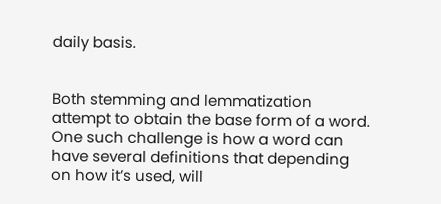daily basis.


Both stemming and lemmatization attempt to obtain the base form of a word. One such challenge is how a word can have several definitions that depending on how it’s used, will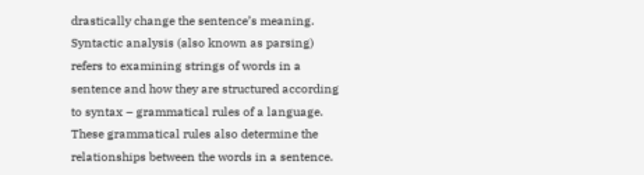drastically change the sentence’s meaning. Syntactic analysis (also known as parsing) refers to examining strings of words in a sentence and how they are structured according to syntax – grammatical rules of a language. These grammatical rules also determine the relationships between the words in a sentence.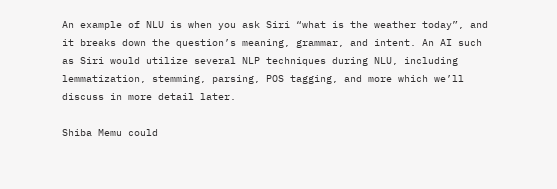An example of NLU is when you ask Siri “what is the weather today”, and it breaks down the question’s meaning, grammar, and intent. An AI such as Siri would utilize several NLP techniques during NLU, including lemmatization, stemming, parsing, POS tagging, and more which we’ll discuss in more detail later.

Shiba Memu could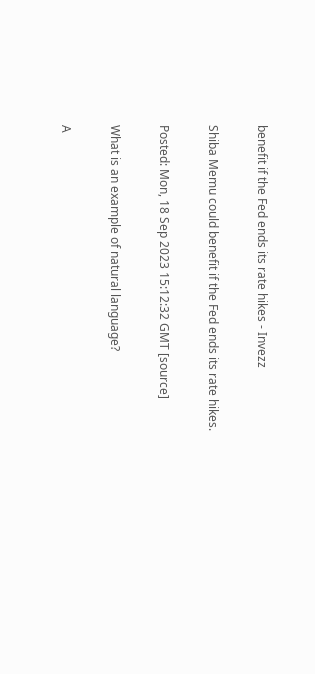benefit if the Fed ends its rate hikes - Invezz

Shiba Memu could benefit if the Fed ends its rate hikes.

Posted: Mon, 18 Sep 2023 15:12:32 GMT [source]

What is an example of natural language?

A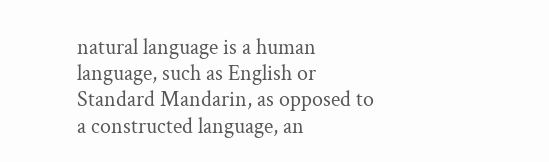natural language is a human language, such as English or Standard Mandarin, as opposed to a constructed language, an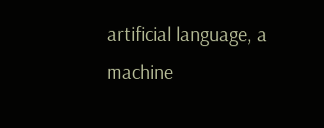artificial language, a machine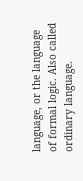language, or the language of formal logic. Also called ordinary language.